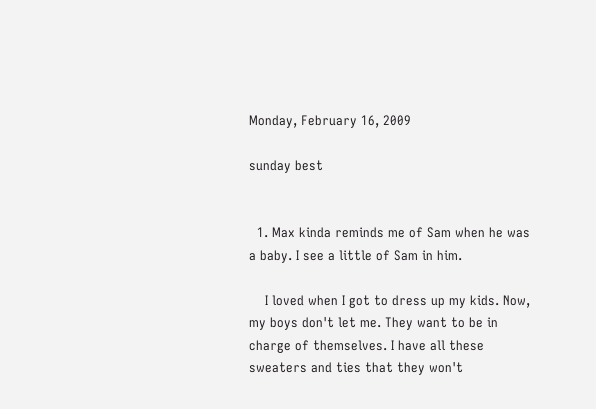Monday, February 16, 2009

sunday best


  1. Max kinda reminds me of Sam when he was a baby. I see a little of Sam in him.

    I loved when I got to dress up my kids. Now, my boys don't let me. They want to be in charge of themselves. I have all these sweaters and ties that they won't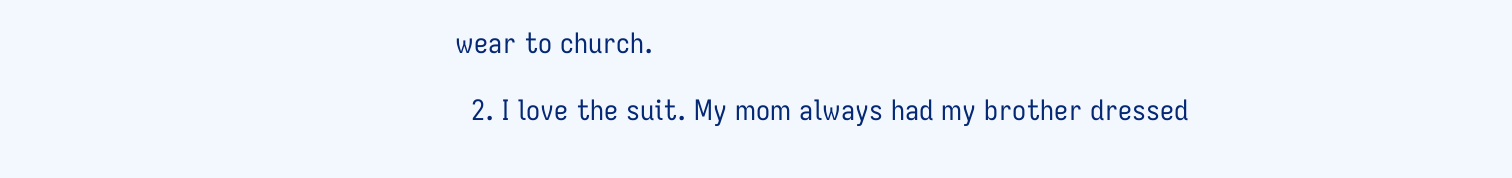wear to church.

  2. I love the suit. My mom always had my brother dressed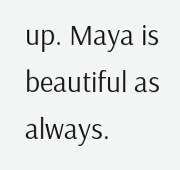up. Maya is beautiful as always.